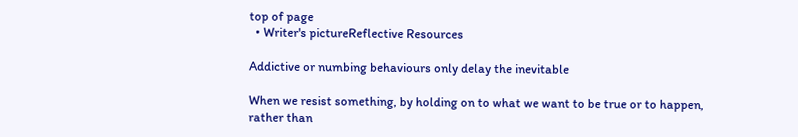top of page
  • Writer's pictureReflective Resources

Addictive or numbing behaviours only delay the inevitable

When we resist something, by holding on to what we want to be true or to happen, rather than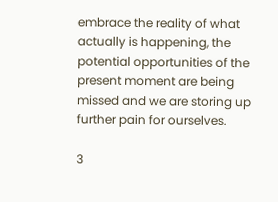embrace the reality of what actually is happening, the potential opportunities of the present moment are being missed and we are storing up further pain for ourselves.

3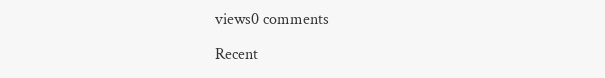views0 comments

Recent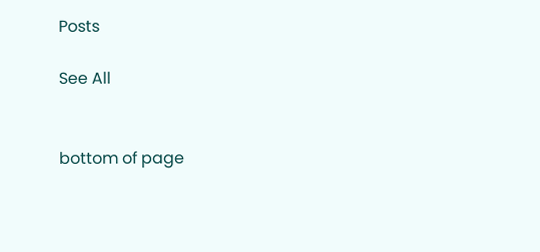Posts

See All


bottom of page